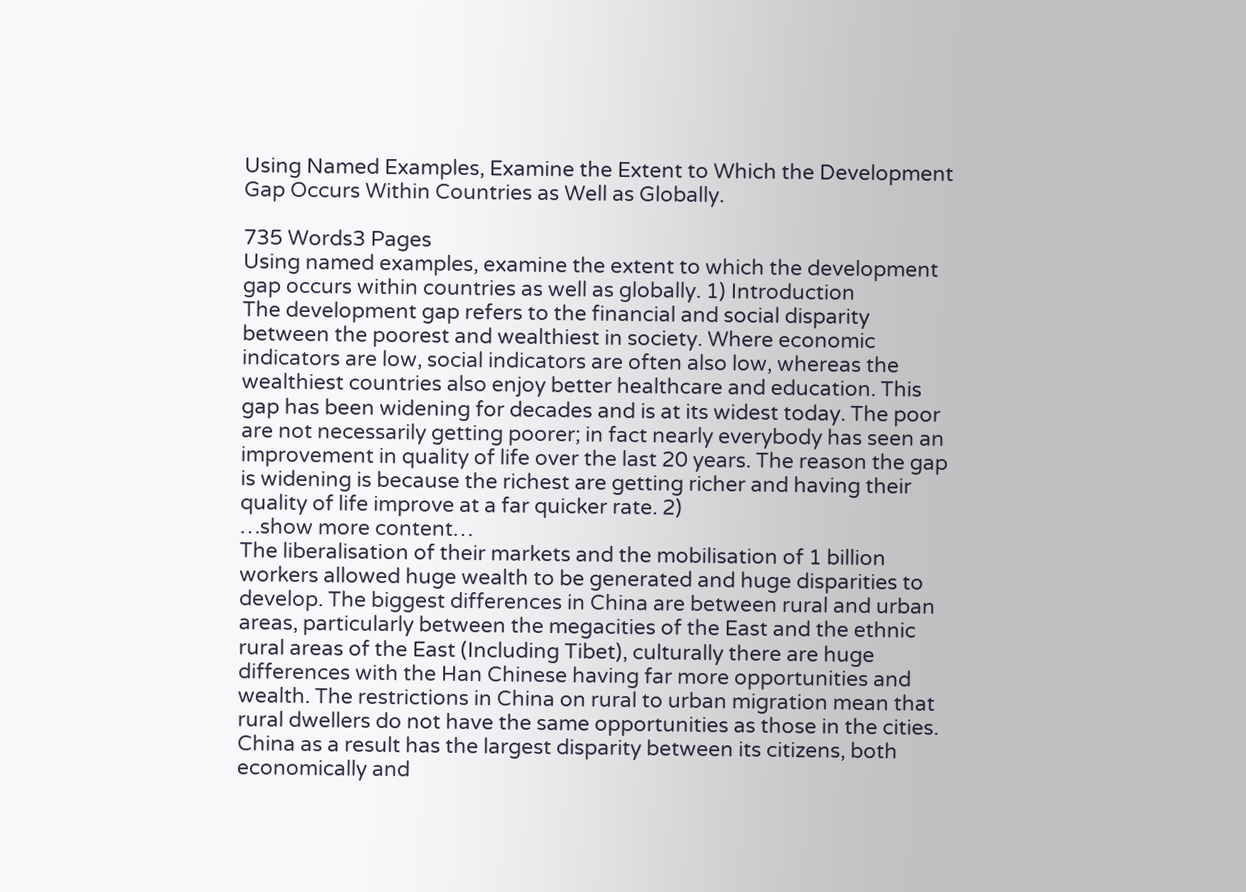Using Named Examples, Examine the Extent to Which the Development Gap Occurs Within Countries as Well as Globally.

735 Words3 Pages
Using named examples, examine the extent to which the development gap occurs within countries as well as globally. 1) Introduction
The development gap refers to the financial and social disparity between the poorest and wealthiest in society. Where economic indicators are low, social indicators are often also low, whereas the wealthiest countries also enjoy better healthcare and education. This gap has been widening for decades and is at its widest today. The poor are not necessarily getting poorer; in fact nearly everybody has seen an improvement in quality of life over the last 20 years. The reason the gap is widening is because the richest are getting richer and having their quality of life improve at a far quicker rate. 2)
…show more content…
The liberalisation of their markets and the mobilisation of 1 billion workers allowed huge wealth to be generated and huge disparities to develop. The biggest differences in China are between rural and urban areas, particularly between the megacities of the East and the ethnic rural areas of the East (Including Tibet), culturally there are huge differences with the Han Chinese having far more opportunities and wealth. The restrictions in China on rural to urban migration mean that rural dwellers do not have the same opportunities as those in the cities. China as a result has the largest disparity between its citizens, both economically and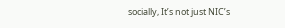socially, It’s not just NIC’s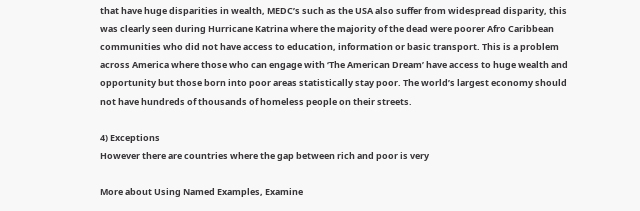that have huge disparities in wealth, MEDC’s such as the USA also suffer from widespread disparity, this was clearly seen during Hurricane Katrina where the majority of the dead were poorer Afro Caribbean communities who did not have access to education, information or basic transport. This is a problem across America where those who can engage with ‘The American Dream’ have access to huge wealth and opportunity but those born into poor areas statistically stay poor. The world’s largest economy should not have hundreds of thousands of homeless people on their streets.

4) Exceptions
However there are countries where the gap between rich and poor is very

More about Using Named Examples, Examine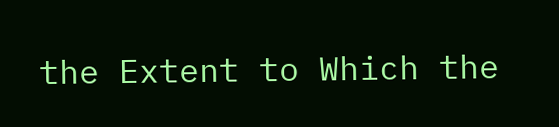the Extent to Which the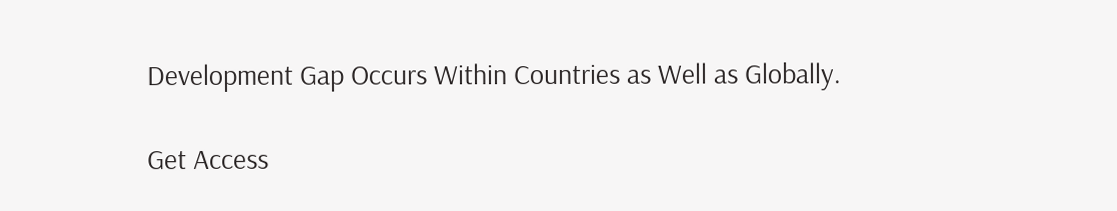Development Gap Occurs Within Countries as Well as Globally.

Get Access